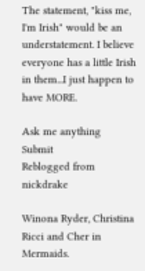The statement, "kiss me, I'm Irish" would be an understatement. I believe everyone has a little Irish in them...I just happen to have MORE.

Ask me anything   Submit
Reblogged from nickdrake

Winona Ryder, Christina Ricci and Cher in Mermaids.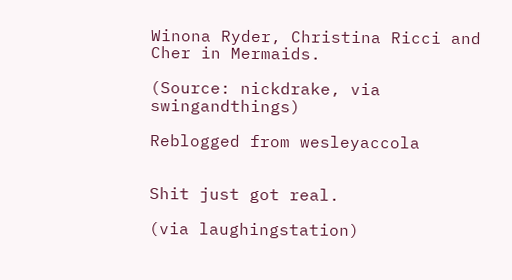Winona Ryder, Christina Ricci and Cher in Mermaids.

(Source: nickdrake, via swingandthings)

Reblogged from wesleyaccola


Shit just got real.

(via laughingstation)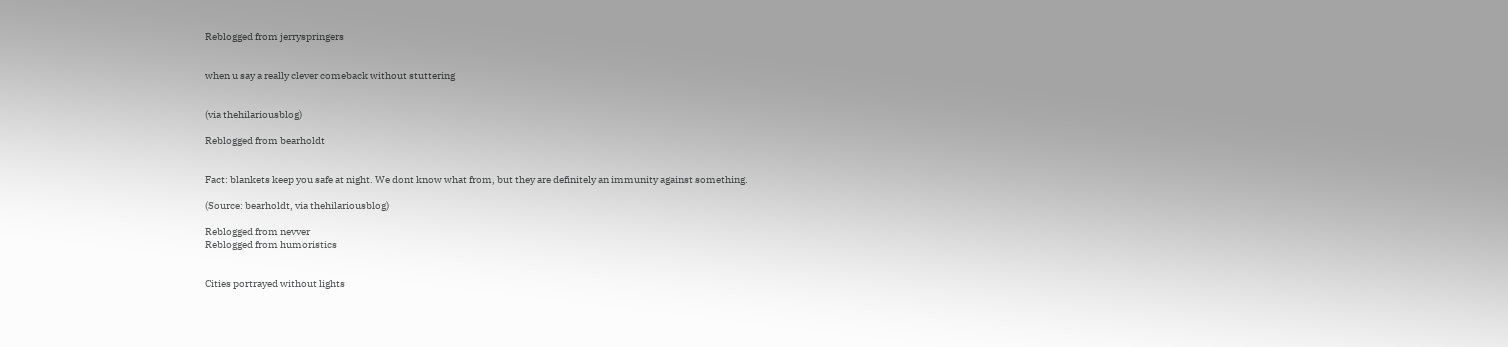Reblogged from jerryspringers


when u say a really clever comeback without stuttering


(via thehilariousblog)

Reblogged from bearholdt


Fact: blankets keep you safe at night. We dont know what from, but they are definitely an immunity against something.

(Source: bearholdt, via thehilariousblog)

Reblogged from nevver
Reblogged from humoristics


Cities portrayed without lights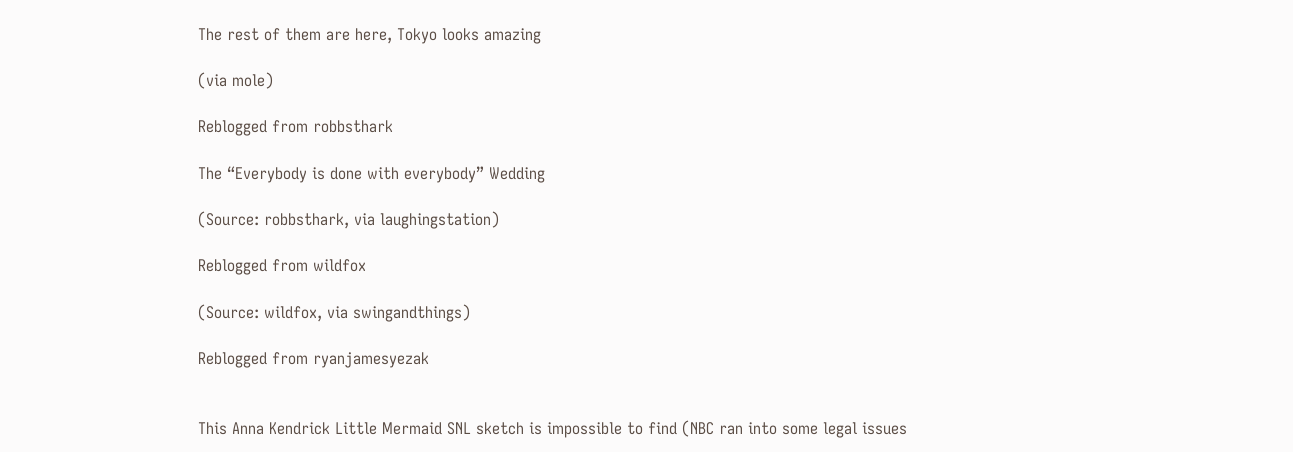The rest of them are here, Tokyo looks amazing

(via mole)

Reblogged from robbsthark

The “Everybody is done with everybody” Wedding

(Source: robbsthark, via laughingstation)

Reblogged from wildfox

(Source: wildfox, via swingandthings)

Reblogged from ryanjamesyezak


This Anna Kendrick Little Mermaid SNL sketch is impossible to find (NBC ran into some legal issues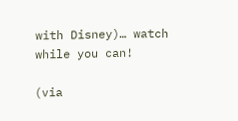with Disney)… watch while you can!

(via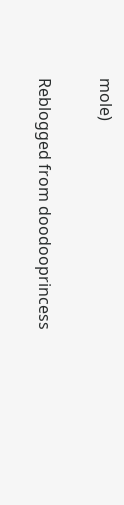mole)

Reblogged from doodooprincess